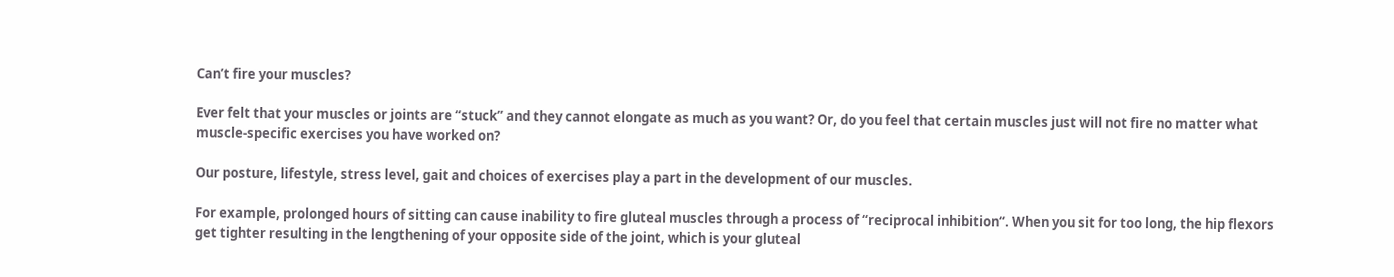Can’t fire your muscles?

Ever felt that your muscles or joints are “stuck” and they cannot elongate as much as you want? Or, do you feel that certain muscles just will not fire no matter what muscle-specific exercises you have worked on?

Our posture, lifestyle, stress level, gait and choices of exercises play a part in the development of our muscles.

For example, prolonged hours of sitting can cause inability to fire gluteal muscles through a process of “reciprocal inhibition“. When you sit for too long, the hip flexors get tighter resulting in the lengthening of your opposite side of the joint, which is your gluteal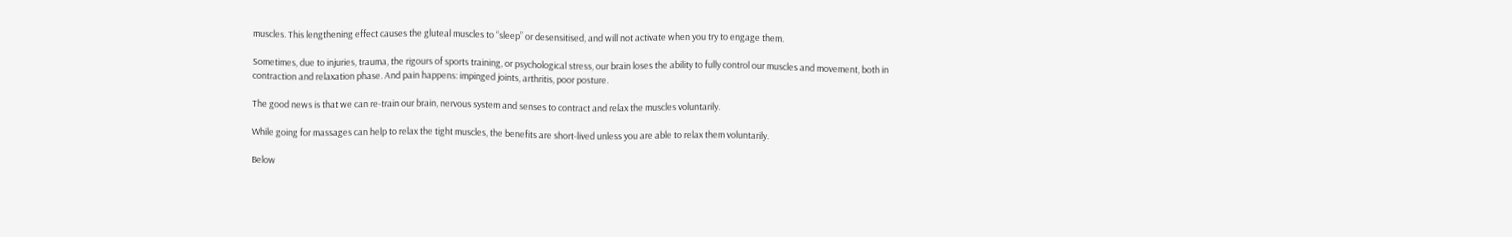muscles. This lengthening effect causes the gluteal muscles to “sleep” or desensitised, and will not activate when you try to engage them.

Sometimes, due to injuries, trauma, the rigours of sports training, or psychological stress, our brain loses the ability to fully control our muscles and movement, both in contraction and relaxation phase. And pain happens: impinged joints, arthritis, poor posture.

The good news is that we can re-train our brain, nervous system and senses to contract and relax the muscles voluntarily.

While going for massages can help to relax the tight muscles, the benefits are short-lived unless you are able to relax them voluntarily.

Below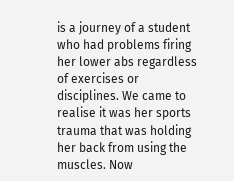is a journey of a student who had problems firing her lower abs regardless of exercises or disciplines. We came to realise it was her sports trauma that was holding her back from using the muscles. Now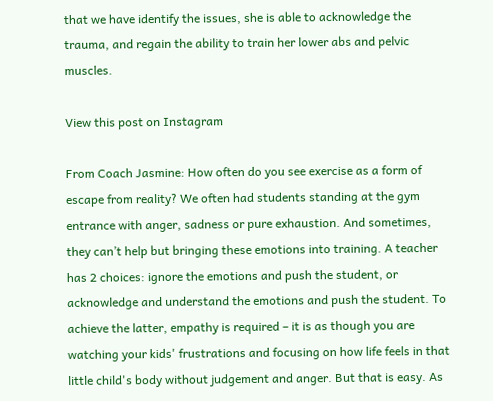that we have identify the issues, she is able to acknowledge the trauma, and regain the ability to train her lower abs and pelvic muscles.

View this post on Instagram

From Coach Jasmine: How often do you see exercise as a form of escape from reality? We often had students standing at the gym entrance with anger, sadness or pure exhaustion. And sometimes, they can’t help but bringing these emotions into training. A teacher has 2 choices: ignore the emotions and push the student, or acknowledge and understand the emotions and push the student. To achieve the latter, empathy is required – it is as though you are watching your kids' frustrations and focusing on how life feels in that little child's body without judgement and anger. But that is easy. As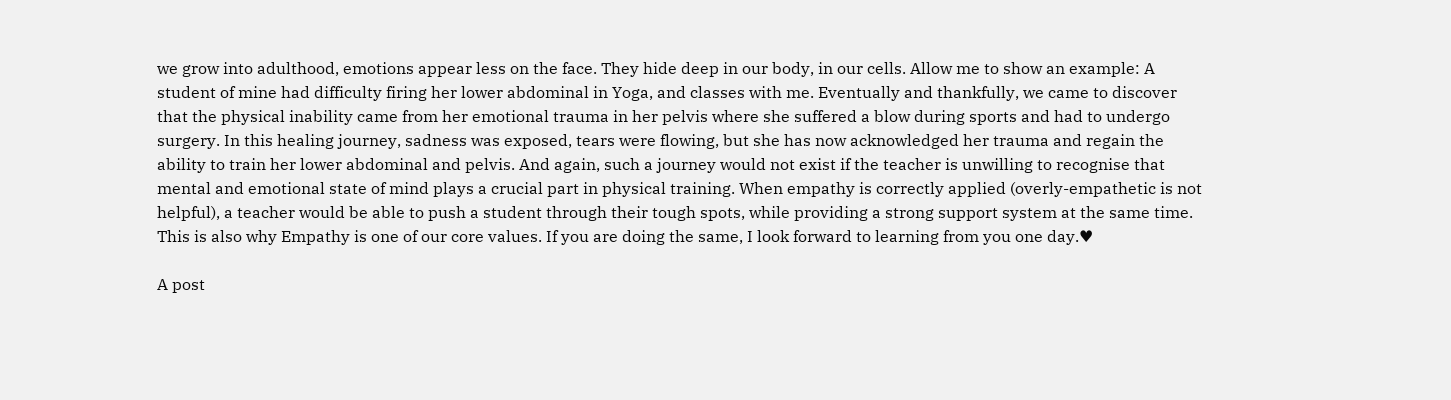we grow into adulthood, emotions appear less on the face. They hide deep in our body, in our cells. Allow me to show an example: A student of mine had difficulty firing her lower abdominal in Yoga, and classes with me. Eventually and thankfully, we came to discover that the physical inability came from her emotional trauma in her pelvis where she suffered a blow during sports and had to undergo surgery. In this healing journey, sadness was exposed, tears were flowing, but she has now acknowledged her trauma and regain the ability to train her lower abdominal and pelvis. And again, such a journey would not exist if the teacher is unwilling to recognise that mental and emotional state of mind plays a crucial part in physical training. When empathy is correctly applied (overly-empathetic is not helpful), a teacher would be able to push a student through their tough spots, while providing a strong support system at the same time. This is also why Empathy is one of our core values. If you are doing the same, I look forward to learning from you one day.♥

A post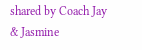shared by Coach Jay & Jasmine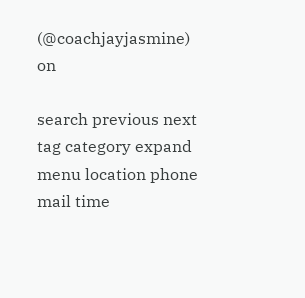(@coachjayjasmine) on

search previous next tag category expand menu location phone mail time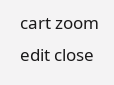cart zoom edit close